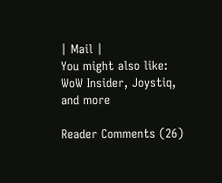| Mail |
You might also like: WoW Insider, Joystiq, and more

Reader Comments (26)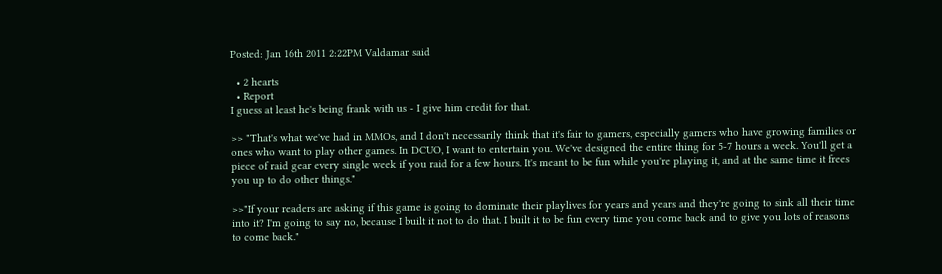Posted: Jan 16th 2011 2:22PM Valdamar said

  • 2 hearts
  • Report
I guess at least he's being frank with us - I give him credit for that.

>> "That's what we've had in MMOs, and I don't necessarily think that it's fair to gamers, especially gamers who have growing families or ones who want to play other games. In DCUO, I want to entertain you. We've designed the entire thing for 5-7 hours a week. You'll get a piece of raid gear every single week if you raid for a few hours. It's meant to be fun while you're playing it, and at the same time it frees you up to do other things."

>>"If your readers are asking if this game is going to dominate their playlives for years and years and they're going to sink all their time into it? I'm going to say no, because I built it not to do that. I built it to be fun every time you come back and to give you lots of reasons to come back."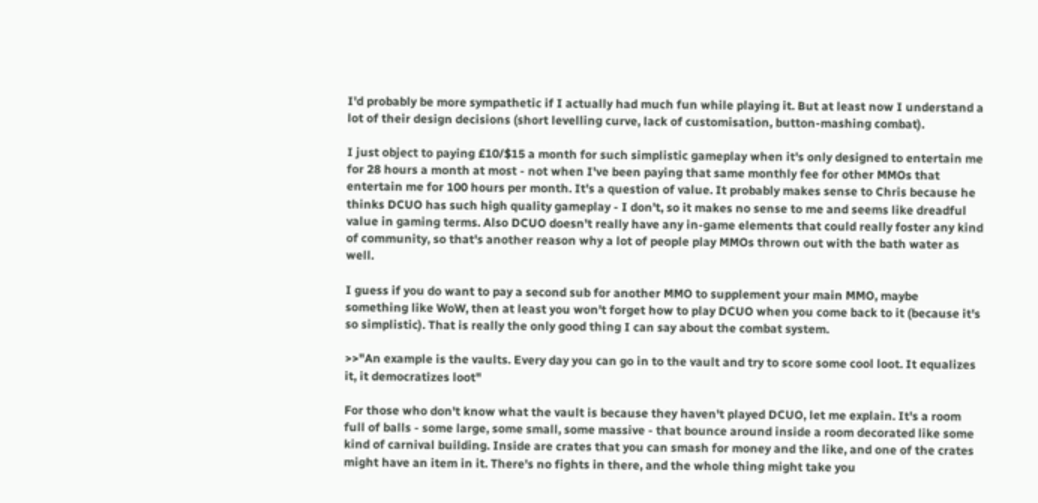I'd probably be more sympathetic if I actually had much fun while playing it. But at least now I understand a lot of their design decisions (short levelling curve, lack of customisation, button-mashing combat).

I just object to paying £10/$15 a month for such simplistic gameplay when it's only designed to entertain me for 28 hours a month at most - not when I've been paying that same monthly fee for other MMOs that entertain me for 100 hours per month. It's a question of value. It probably makes sense to Chris because he thinks DCUO has such high quality gameplay - I don't, so it makes no sense to me and seems like dreadful value in gaming terms. Also DCUO doesn't really have any in-game elements that could really foster any kind of community, so that's another reason why a lot of people play MMOs thrown out with the bath water as well.

I guess if you do want to pay a second sub for another MMO to supplement your main MMO, maybe something like WoW, then at least you won't forget how to play DCUO when you come back to it (because it's so simplistic). That is really the only good thing I can say about the combat system.

>>"An example is the vaults. Every day you can go in to the vault and try to score some cool loot. It equalizes it, it democratizes loot"

For those who don't know what the vault is because they haven't played DCUO, let me explain. It's a room full of balls - some large, some small, some massive - that bounce around inside a room decorated like some kind of carnival building. Inside are crates that you can smash for money and the like, and one of the crates might have an item in it. There's no fights in there, and the whole thing might take you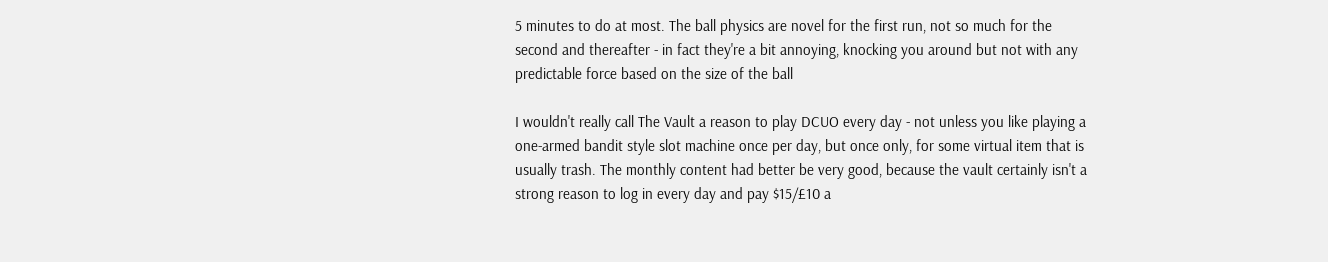5 minutes to do at most. The ball physics are novel for the first run, not so much for the second and thereafter - in fact they're a bit annoying, knocking you around but not with any predictable force based on the size of the ball

I wouldn't really call The Vault a reason to play DCUO every day - not unless you like playing a one-armed bandit style slot machine once per day, but once only, for some virtual item that is usually trash. The monthly content had better be very good, because the vault certainly isn't a strong reason to log in every day and pay $15/£10 a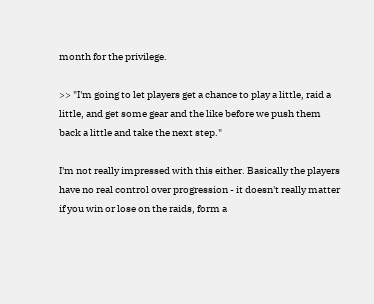month for the privilege.

>> "I'm going to let players get a chance to play a little, raid a little, and get some gear and the like before we push them back a little and take the next step."

I'm not really impressed with this either. Basically the players have no real control over progression - it doesn't really matter if you win or lose on the raids, form a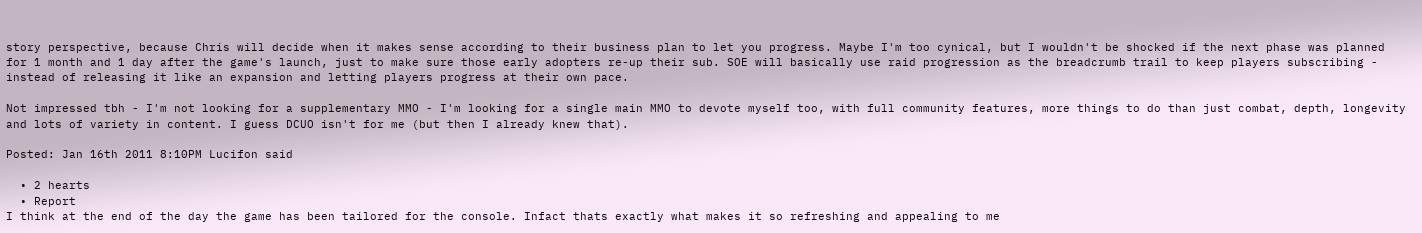story perspective, because Chris will decide when it makes sense according to their business plan to let you progress. Maybe I'm too cynical, but I wouldn't be shocked if the next phase was planned for 1 month and 1 day after the game's launch, just to make sure those early adopters re-up their sub. SOE will basically use raid progression as the breadcrumb trail to keep players subscribing - instead of releasing it like an expansion and letting players progress at their own pace.

Not impressed tbh - I'm not looking for a supplementary MMO - I'm looking for a single main MMO to devote myself too, with full community features, more things to do than just combat, depth, longevity and lots of variety in content. I guess DCUO isn't for me (but then I already knew that).

Posted: Jan 16th 2011 8:10PM Lucifon said

  • 2 hearts
  • Report
I think at the end of the day the game has been tailored for the console. Infact thats exactly what makes it so refreshing and appealing to me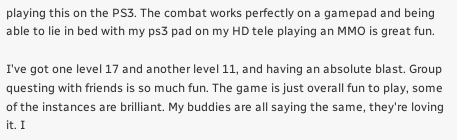playing this on the PS3. The combat works perfectly on a gamepad and being able to lie in bed with my ps3 pad on my HD tele playing an MMO is great fun.

I've got one level 17 and another level 11, and having an absolute blast. Group questing with friends is so much fun. The game is just overall fun to play, some of the instances are brilliant. My buddies are all saying the same, they're loving it. I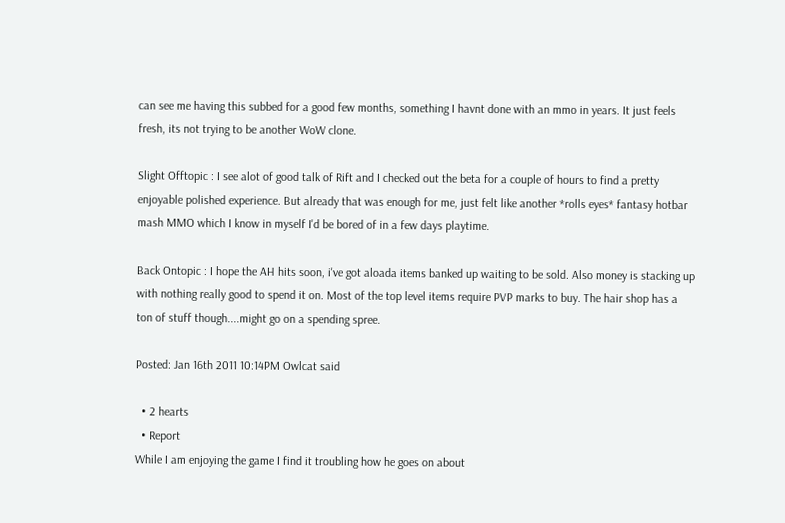can see me having this subbed for a good few months, something I havnt done with an mmo in years. It just feels fresh, its not trying to be another WoW clone.

Slight Offtopic : I see alot of good talk of Rift and I checked out the beta for a couple of hours to find a pretty enjoyable polished experience. But already that was enough for me, just felt like another *rolls eyes* fantasy hotbar mash MMO which I know in myself I'd be bored of in a few days playtime.

Back Ontopic : I hope the AH hits soon, i've got aloada items banked up waiting to be sold. Also money is stacking up with nothing really good to spend it on. Most of the top level items require PVP marks to buy. The hair shop has a ton of stuff though....might go on a spending spree.

Posted: Jan 16th 2011 10:14PM Owlcat said

  • 2 hearts
  • Report
While I am enjoying the game I find it troubling how he goes on about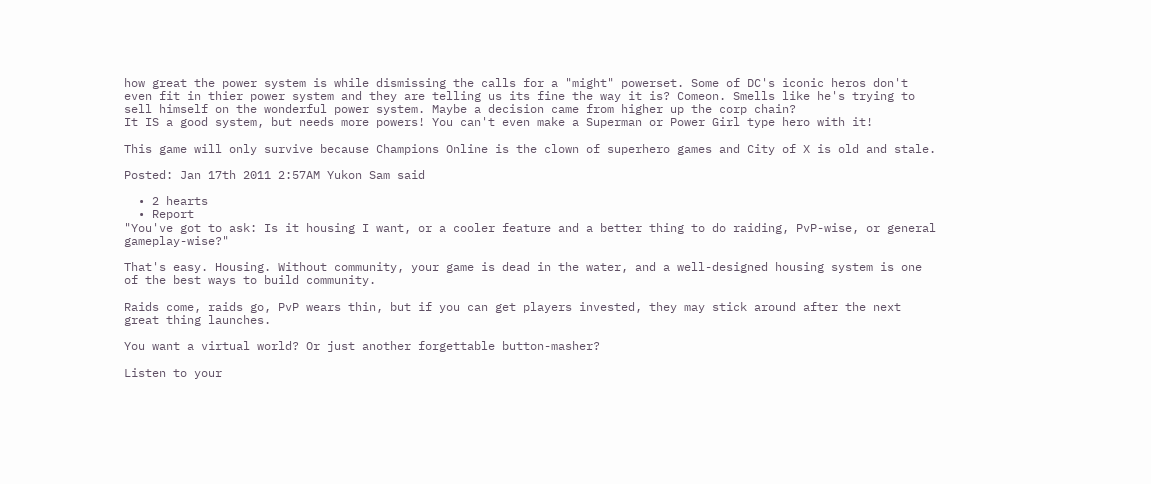how great the power system is while dismissing the calls for a "might" powerset. Some of DC's iconic heros don't even fit in thier power system and they are telling us its fine the way it is? Comeon. Smells like he's trying to sell himself on the wonderful power system. Maybe a decision came from higher up the corp chain?
It IS a good system, but needs more powers! You can't even make a Superman or Power Girl type hero with it!

This game will only survive because Champions Online is the clown of superhero games and City of X is old and stale.

Posted: Jan 17th 2011 2:57AM Yukon Sam said

  • 2 hearts
  • Report
"You've got to ask: Is it housing I want, or a cooler feature and a better thing to do raiding, PvP-wise, or general gameplay-wise?"

That's easy. Housing. Without community, your game is dead in the water, and a well-designed housing system is one of the best ways to build community.

Raids come, raids go, PvP wears thin, but if you can get players invested, they may stick around after the next great thing launches.

You want a virtual world? Or just another forgettable button-masher?

Listen to your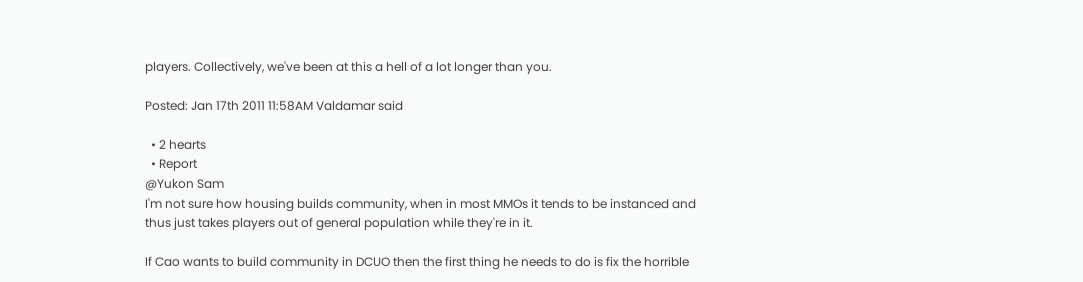players. Collectively, we've been at this a hell of a lot longer than you.

Posted: Jan 17th 2011 11:58AM Valdamar said

  • 2 hearts
  • Report
@Yukon Sam
I'm not sure how housing builds community, when in most MMOs it tends to be instanced and thus just takes players out of general population while they're in it.

If Cao wants to build community in DCUO then the first thing he needs to do is fix the horrible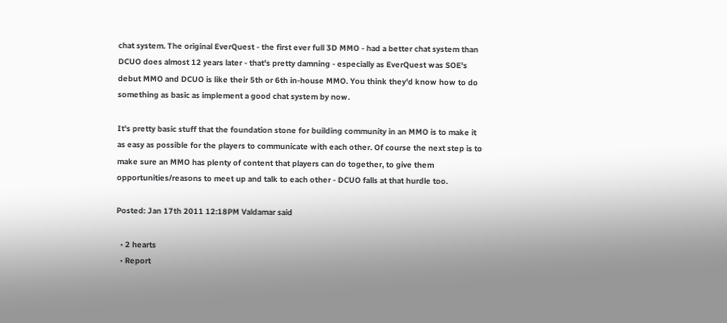chat system. The original EverQuest - the first ever full 3D MMO - had a better chat system than DCUO does almost 12 years later - that's pretty damning - especially as EverQuest was SOE's debut MMO and DCUO is like their 5th or 6th in-house MMO. You think they'd know how to do something as basic as implement a good chat system by now.

It's pretty basic stuff that the foundation stone for building community in an MMO is to make it as easy as possible for the players to communicate with each other. Of course the next step is to make sure an MMO has plenty of content that players can do together, to give them opportunities/reasons to meet up and talk to each other - DCUO falls at that hurdle too.

Posted: Jan 17th 2011 12:18PM Valdamar said

  • 2 hearts
  • Report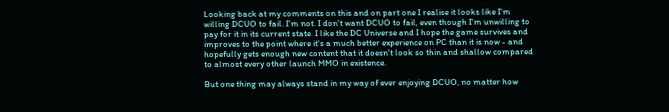Looking back at my comments on this and on part one I realise it looks like I'm willing DCUO to fail. I'm not. I don't want DCUO to fail, even though I'm unwilling to pay for it in its current state. I like the DC Universe and I hope the game survives and improves to the point where it's a much better experience on PC than it is now - and hopefully gets enough new content that it doesn't look so thin and shallow compared to almost every other launch MMO in existence.

But one thing may always stand in my way of ever enjoying DCUO, no matter how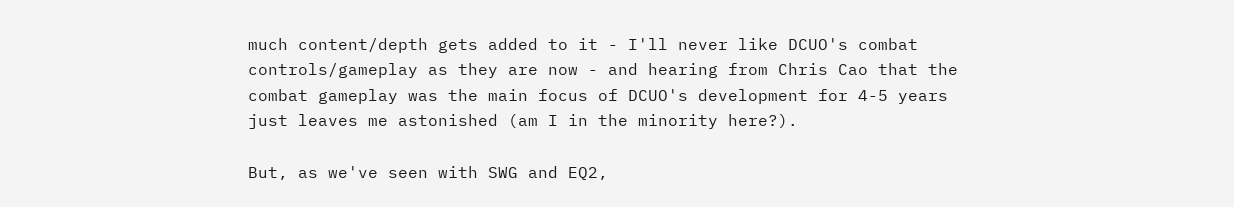much content/depth gets added to it - I'll never like DCUO's combat controls/gameplay as they are now - and hearing from Chris Cao that the combat gameplay was the main focus of DCUO's development for 4-5 years just leaves me astonished (am I in the minority here?).

But, as we've seen with SWG and EQ2,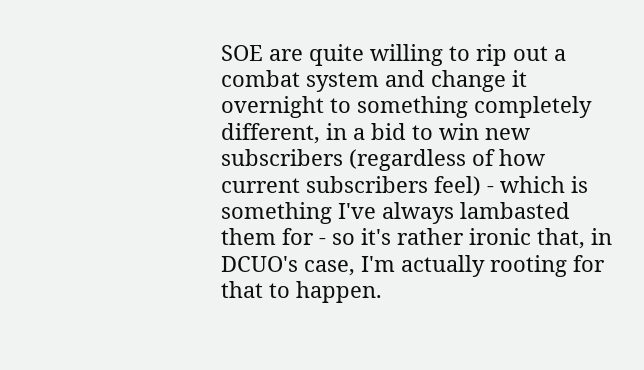SOE are quite willing to rip out a combat system and change it overnight to something completely different, in a bid to win new subscribers (regardless of how current subscribers feel) - which is something I've always lambasted them for - so it's rather ironic that, in DCUO's case, I'm actually rooting for that to happen.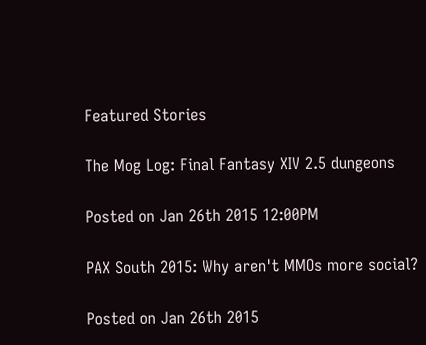Featured Stories

The Mog Log: Final Fantasy XIV 2.5 dungeons

Posted on Jan 26th 2015 12:00PM

PAX South 2015: Why aren't MMOs more social?

Posted on Jan 26th 2015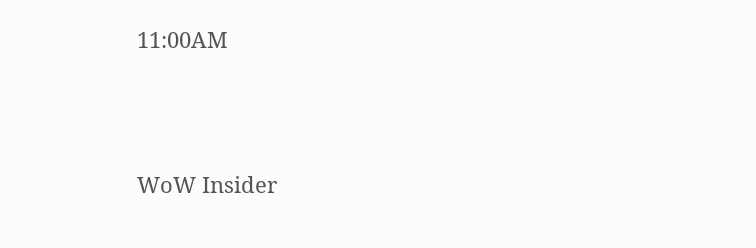11:00AM





WoW Insider